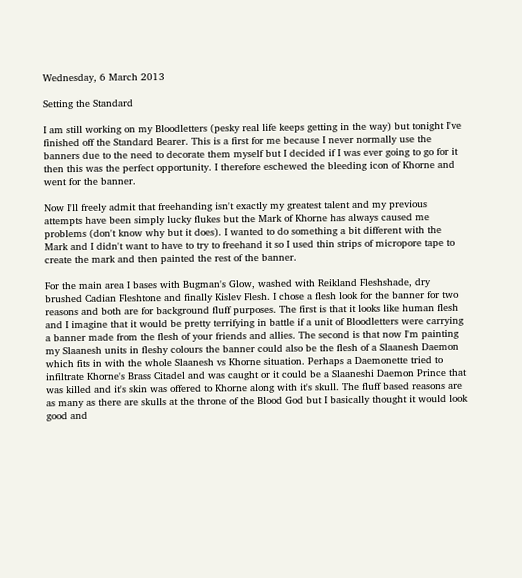Wednesday, 6 March 2013

Setting the Standard

I am still working on my Bloodletters (pesky real life keeps getting in the way) but tonight I've finished off the Standard Bearer. This is a first for me because I never normally use the banners due to the need to decorate them myself but I decided if I was ever going to go for it then this was the perfect opportunity. I therefore eschewed the bleeding icon of Khorne and went for the banner.

Now I'll freely admit that freehanding isn't exactly my greatest talent and my previous attempts have been simply lucky flukes but the Mark of Khorne has always caused me problems (don't know why but it does). I wanted to do something a bit different with the Mark and I didn't want to have to try to freehand it so I used thin strips of micropore tape to create the mark and then painted the rest of the banner.

For the main area I bases with Bugman's Glow, washed with Reikland Fleshshade, dry brushed Cadian Fleshtone and finally Kislev Flesh. I chose a flesh look for the banner for two reasons and both are for background fluff purposes. The first is that it looks like human flesh and I imagine that it would be pretty terrifying in battle if a unit of Bloodletters were carrying a banner made from the flesh of your friends and allies. The second is that now I'm painting my Slaanesh units in fleshy colours the banner could also be the flesh of a Slaanesh Daemon which fits in with the whole Slaanesh vs Khorne situation. Perhaps a Daemonette tried to infiltrate Khorne's Brass Citadel and was caught or it could be a Slaaneshi Daemon Prince that was killed and it's skin was offered to Khorne along with it's skull. The fluff based reasons are as many as there are skulls at the throne of the Blood God but I basically thought it would look good and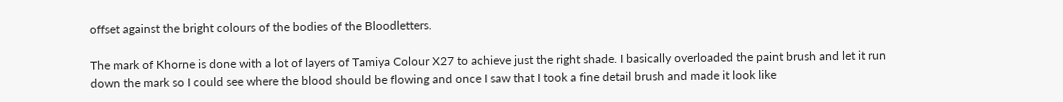offset against the bright colours of the bodies of the Bloodletters.

The mark of Khorne is done with a lot of layers of Tamiya Colour X27 to achieve just the right shade. I basically overloaded the paint brush and let it run down the mark so I could see where the blood should be flowing and once I saw that I took a fine detail brush and made it look like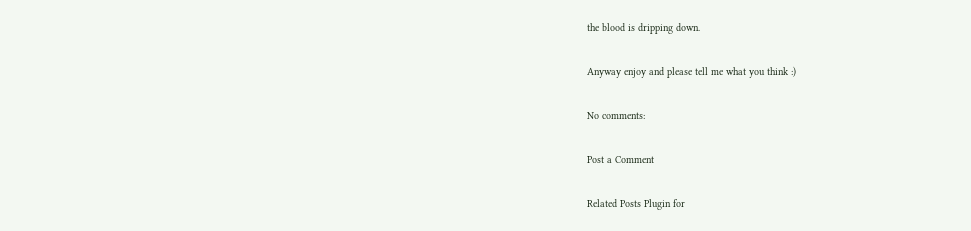the blood is dripping down.

Anyway enjoy and please tell me what you think :)

No comments:

Post a Comment

Related Posts Plugin for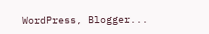WordPress, Blogger...